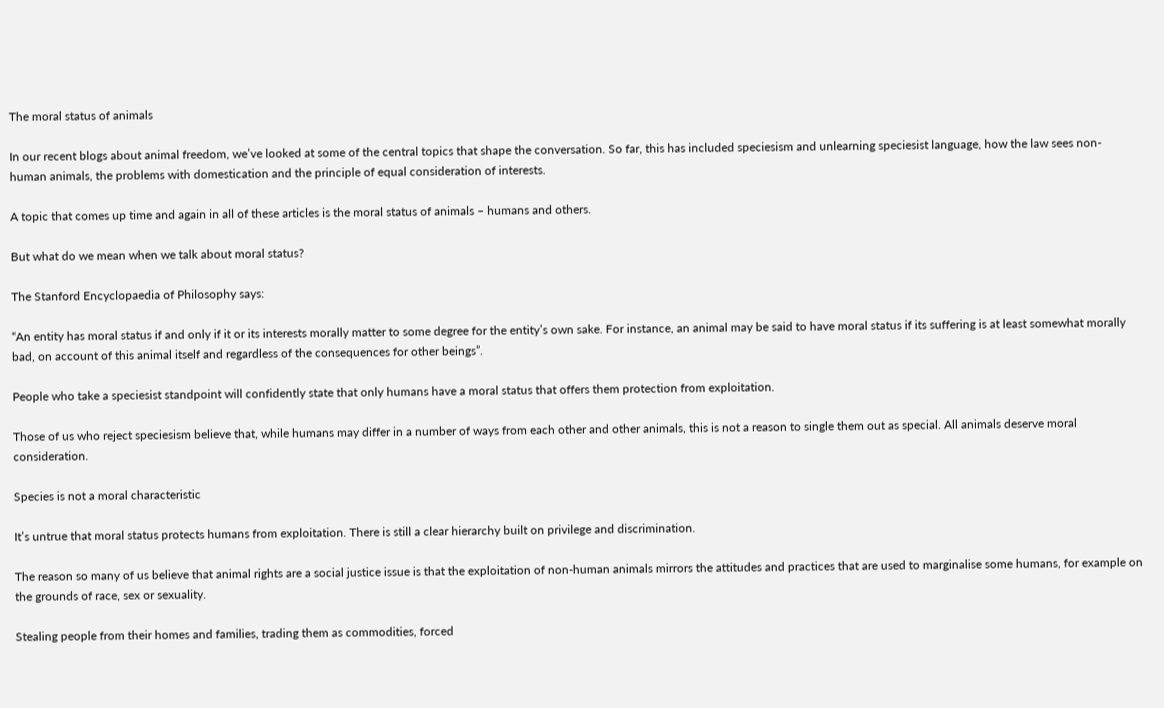The moral status of animals

In our recent blogs about animal freedom, we’ve looked at some of the central topics that shape the conversation. So far, this has included speciesism and unlearning speciesist language, how the law sees non-human animals, the problems with domestication and the principle of equal consideration of interests.

A topic that comes up time and again in all of these articles is the moral status of animals – humans and others.

But what do we mean when we talk about moral status?

The Stanford Encyclopaedia of Philosophy says:

“An entity has moral status if and only if it or its interests morally matter to some degree for the entity’s own sake. For instance, an animal may be said to have moral status if its suffering is at least somewhat morally bad, on account of this animal itself and regardless of the consequences for other beings”.

People who take a speciesist standpoint will confidently state that only humans have a moral status that offers them protection from exploitation.

Those of us who reject speciesism believe that, while humans may differ in a number of ways from each other and other animals, this is not a reason to single them out as special. All animals deserve moral consideration.

Species is not a moral characteristic

It’s untrue that moral status protects humans from exploitation. There is still a clear hierarchy built on privilege and discrimination.

The reason so many of us believe that animal rights are a social justice issue is that the exploitation of non-human animals mirrors the attitudes and practices that are used to marginalise some humans, for example on the grounds of race, sex or sexuality.

Stealing people from their homes and families, trading them as commodities, forced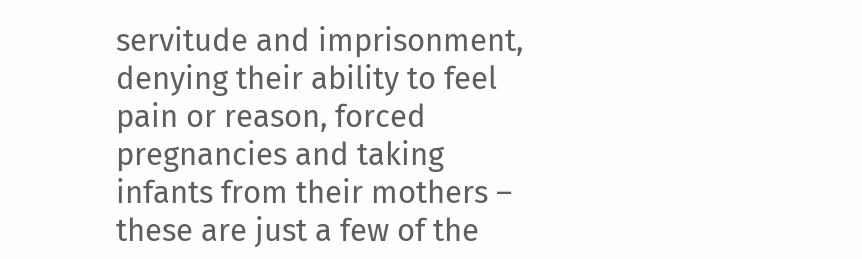servitude and imprisonment, denying their ability to feel pain or reason, forced pregnancies and taking infants from their mothers – these are just a few of the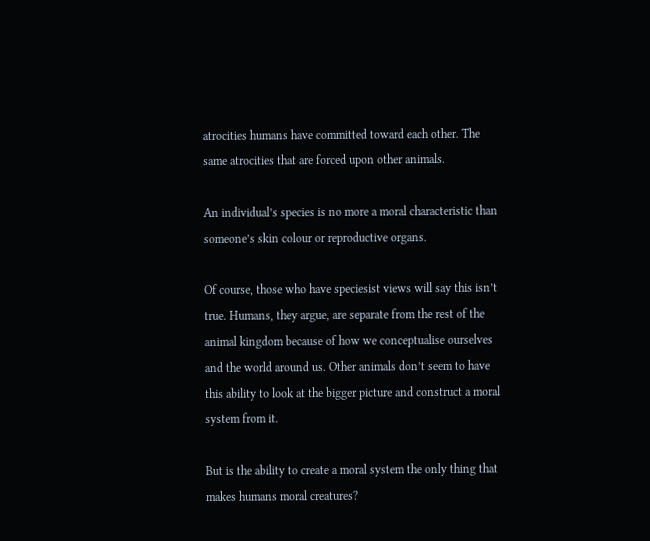atrocities humans have committed toward each other. The same atrocities that are forced upon other animals.

An individual’s species is no more a moral characteristic than someone’s skin colour or reproductive organs.

Of course, those who have speciesist views will say this isn’t true. Humans, they argue, are separate from the rest of the animal kingdom because of how we conceptualise ourselves and the world around us. Other animals don’t seem to have this ability to look at the bigger picture and construct a moral system from it.

But is the ability to create a moral system the only thing that makes humans moral creatures?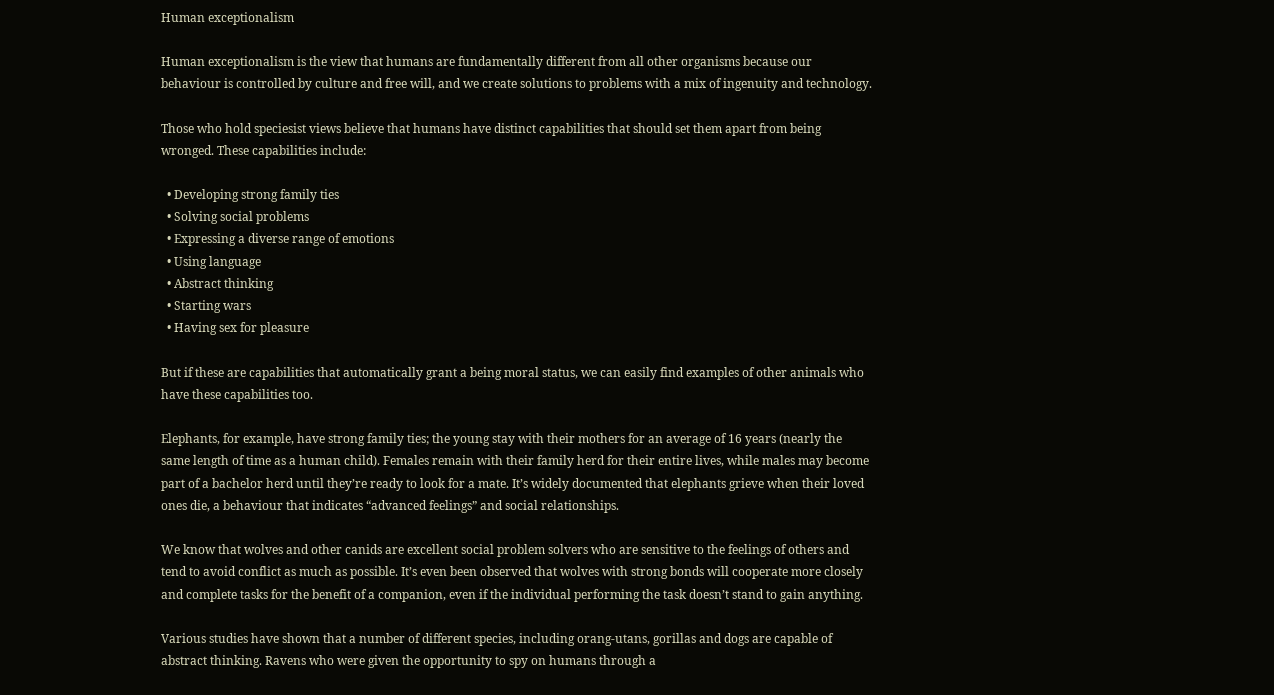Human exceptionalism

Human exceptionalism is the view that humans are fundamentally different from all other organisms because our behaviour is controlled by culture and free will, and we create solutions to problems with a mix of ingenuity and technology.

Those who hold speciesist views believe that humans have distinct capabilities that should set them apart from being wronged. These capabilities include:

  • Developing strong family ties
  • Solving social problems
  • Expressing a diverse range of emotions
  • Using language
  • Abstract thinking
  • Starting wars
  • Having sex for pleasure

But if these are capabilities that automatically grant a being moral status, we can easily find examples of other animals who have these capabilities too.

Elephants, for example, have strong family ties; the young stay with their mothers for an average of 16 years (nearly the same length of time as a human child). Females remain with their family herd for their entire lives, while males may become part of a bachelor herd until they’re ready to look for a mate. It’s widely documented that elephants grieve when their loved ones die, a behaviour that indicates “advanced feelings” and social relationships.

We know that wolves and other canids are excellent social problem solvers who are sensitive to the feelings of others and tend to avoid conflict as much as possible. It’s even been observed that wolves with strong bonds will cooperate more closely and complete tasks for the benefit of a companion, even if the individual performing the task doesn’t stand to gain anything.

Various studies have shown that a number of different species, including orang-utans, gorillas and dogs are capable of abstract thinking. Ravens who were given the opportunity to spy on humans through a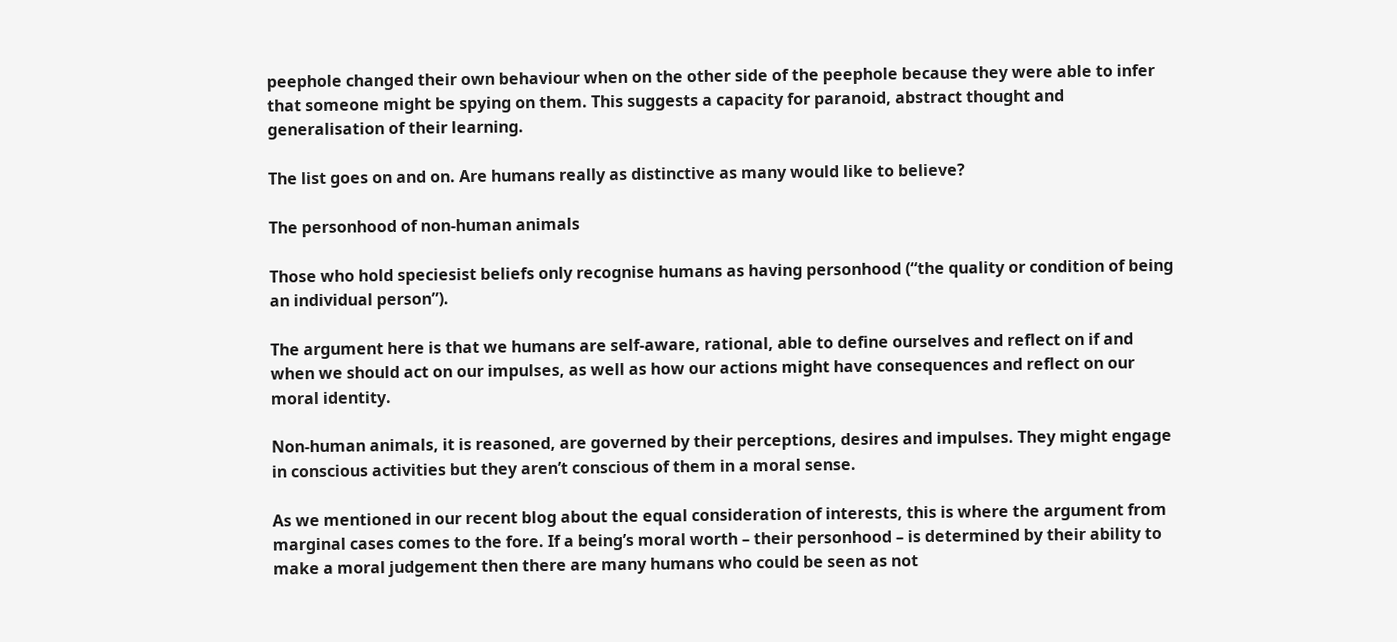peephole changed their own behaviour when on the other side of the peephole because they were able to infer that someone might be spying on them. This suggests a capacity for paranoid, abstract thought and generalisation of their learning.

The list goes on and on. Are humans really as distinctive as many would like to believe?

The personhood of non-human animals

Those who hold speciesist beliefs only recognise humans as having personhood (“the quality or condition of being an individual person”).

The argument here is that we humans are self-aware, rational, able to define ourselves and reflect on if and when we should act on our impulses, as well as how our actions might have consequences and reflect on our moral identity.

Non-human animals, it is reasoned, are governed by their perceptions, desires and impulses. They might engage in conscious activities but they aren’t conscious of them in a moral sense.

As we mentioned in our recent blog about the equal consideration of interests, this is where the argument from marginal cases comes to the fore. If a being’s moral worth – their personhood – is determined by their ability to make a moral judgement then there are many humans who could be seen as not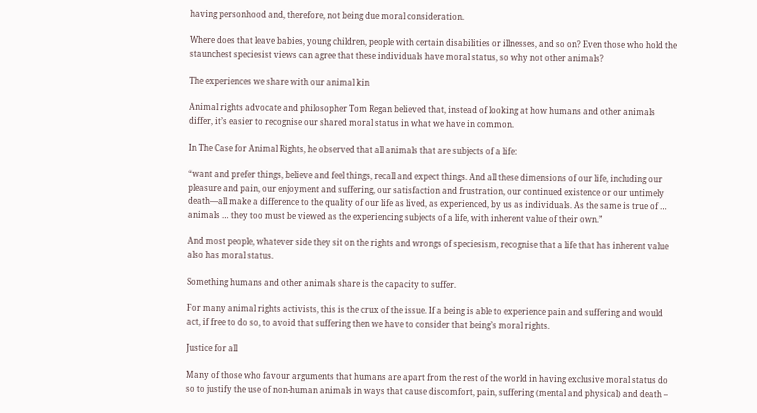having personhood and, therefore, not being due moral consideration.

Where does that leave babies, young children, people with certain disabilities or illnesses, and so on? Even those who hold the staunchest speciesist views can agree that these individuals have moral status, so why not other animals?

The experiences we share with our animal kin

Animal rights advocate and philosopher Tom Regan believed that, instead of looking at how humans and other animals differ, it’s easier to recognise our shared moral status in what we have in common.

In The Case for Animal Rights, he observed that all animals that are subjects of a life:

“want and prefer things, believe and feel things, recall and expect things. And all these dimensions of our life, including our pleasure and pain, our enjoyment and suffering, our satisfaction and frustration, our continued existence or our untimely death—all make a difference to the quality of our life as lived, as experienced, by us as individuals. As the same is true of … animals … they too must be viewed as the experiencing subjects of a life, with inherent value of their own.”

And most people, whatever side they sit on the rights and wrongs of speciesism, recognise that a life that has inherent value also has moral status.

Something humans and other animals share is the capacity to suffer.

For many animal rights activists, this is the crux of the issue. If a being is able to experience pain and suffering and would act, if free to do so, to avoid that suffering then we have to consider that being’s moral rights.

Justice for all

Many of those who favour arguments that humans are apart from the rest of the world in having exclusive moral status do so to justify the use of non-human animals in ways that cause discomfort, pain, suffering (mental and physical) and death –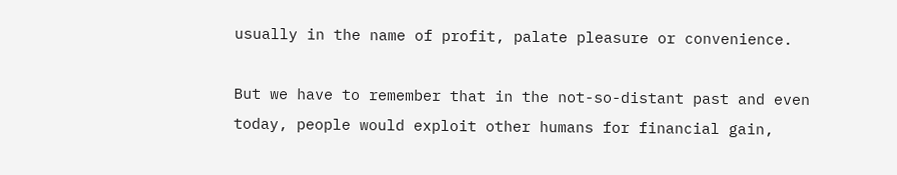usually in the name of profit, palate pleasure or convenience.

But we have to remember that in the not-so-distant past and even today, people would exploit other humans for financial gain,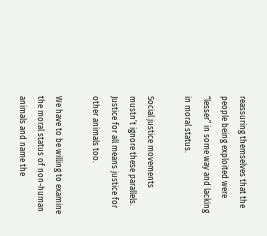reassuring themselves that the people being exploited were “lesser” in some way and lacking in moral status.

Social justice movements mustn’t ignore these parallels. Justice for all means justice for other animals too.

We have to be willing to examine the moral status of non-human animals and name the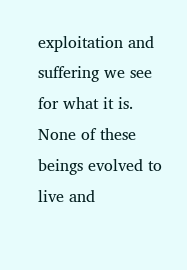exploitation and suffering we see for what it is. None of these beings evolved to live and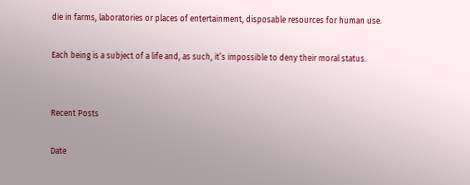die in farms, laboratories or places of entertainment, disposable resources for human use.

Each being is a subject of a life and, as such, it’s impossible to deny their moral status.


Recent Posts

Date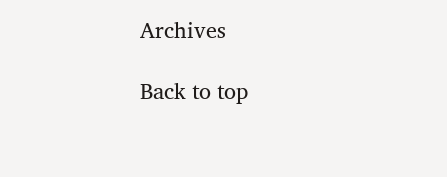Archives

Back to top